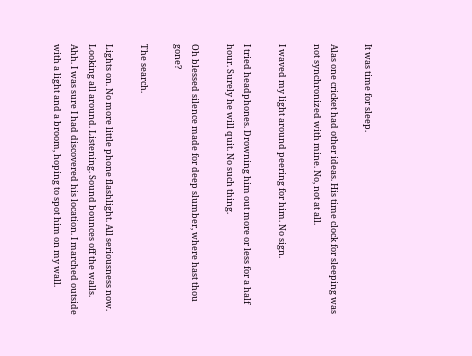It was time for sleep.

Alas one cricket had other ideas. His time clock for sleeping was not synchronized with mine. No, not at all.

I waved my light around peering for him. No sign.

I tried headphones. Drowning him out more or less for a half hour. Surely he will quit. No such thing.

Oh blessed silence made for deep slumber, where hast thou gone?

The search.

Lights on. No more little phone flashlight. All seriousness now. Looking all around. Listening. Sound bounces off the walls. Ahh. I was sure I had discovered his location. I marched outside with a light and a broom, hoping to spot him on my wall.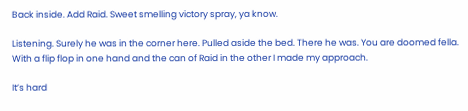Back inside. Add Raid. Sweet smelling victory spray, ya know.

Listening. Surely he was in the corner here. Pulled aside the bed. There he was. You are doomed fella. With a flip flop in one hand and the can of Raid in the other I made my approach.

It’s hard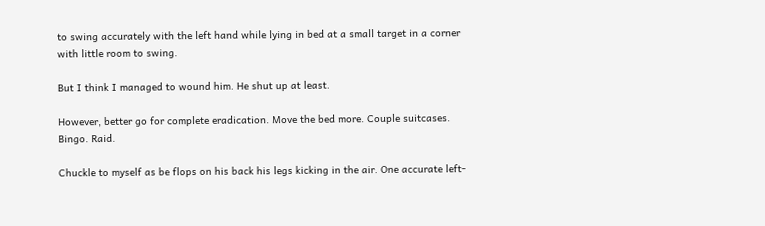to swing accurately with the left hand while lying in bed at a small target in a corner with little room to swing.

But I think I managed to wound him. He shut up at least.

However, better go for complete eradication. Move the bed more. Couple suitcases. Bingo. Raid.

Chuckle to myself as be flops on his back his legs kicking in the air. One accurate left-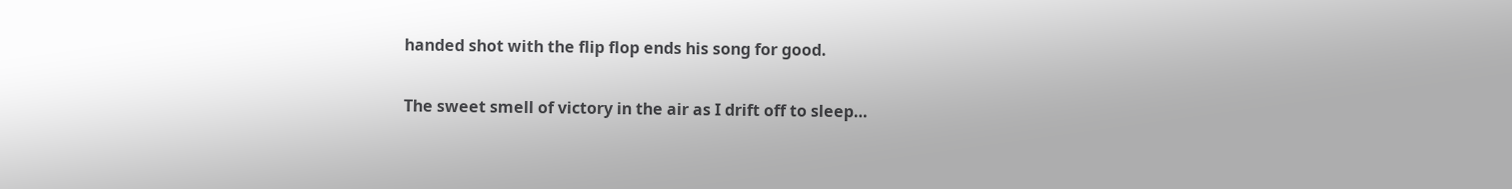handed shot with the flip flop ends his song for good.

The sweet smell of victory in the air as I drift off to sleep…